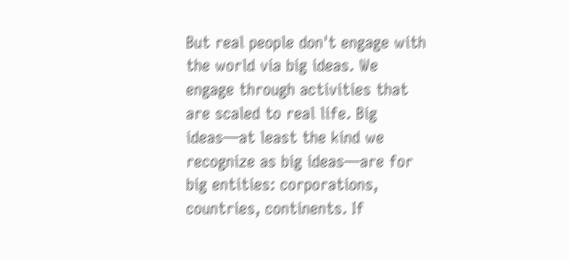But real people don't engage with the world via big ideas. We engage through activities that are scaled to real life. Big ideas—at least the kind we recognize as big ideas—are for big entities: corporations, countries, continents. If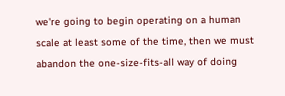we're going to begin operating on a human scale at least some of the time, then we must abandon the one-size-fits-all way of doing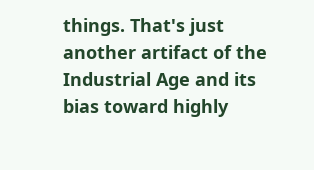things. That's just another artifact of the Industrial Age and its bias toward highly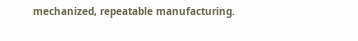mechanized, repeatable manufacturing.